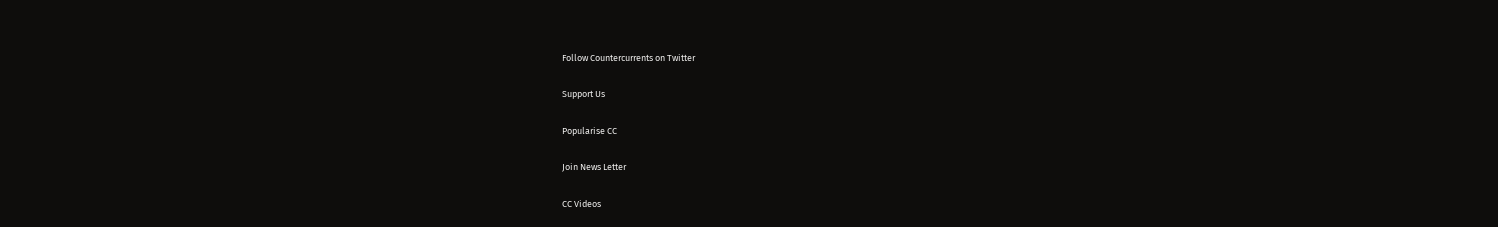Follow Countercurrents on Twitter

Support Us

Popularise CC

Join News Letter

CC Videos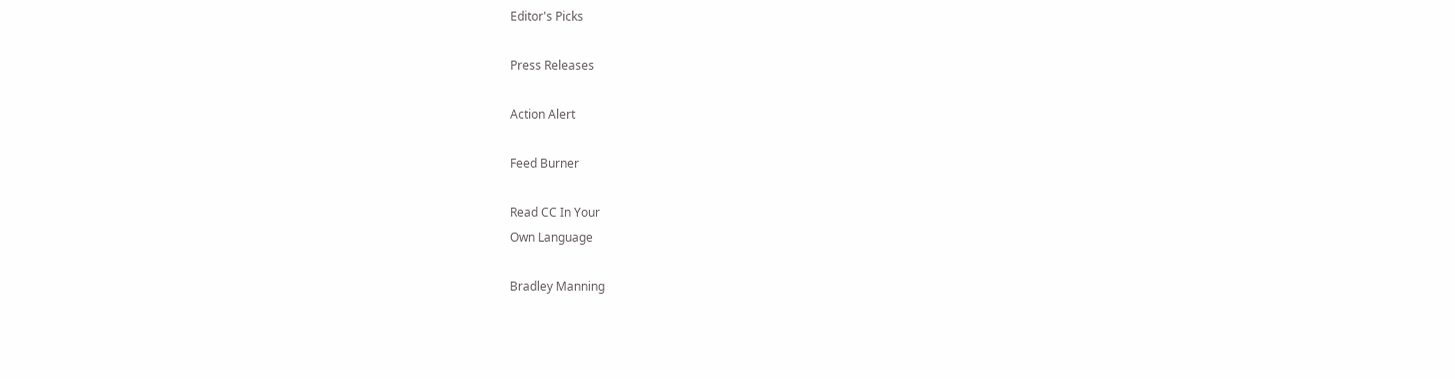Editor's Picks

Press Releases

Action Alert

Feed Burner

Read CC In Your
Own Language

Bradley Manning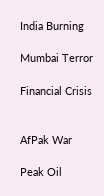India Burning

Mumbai Terror

Financial Crisis


AfPak War

Peak Oil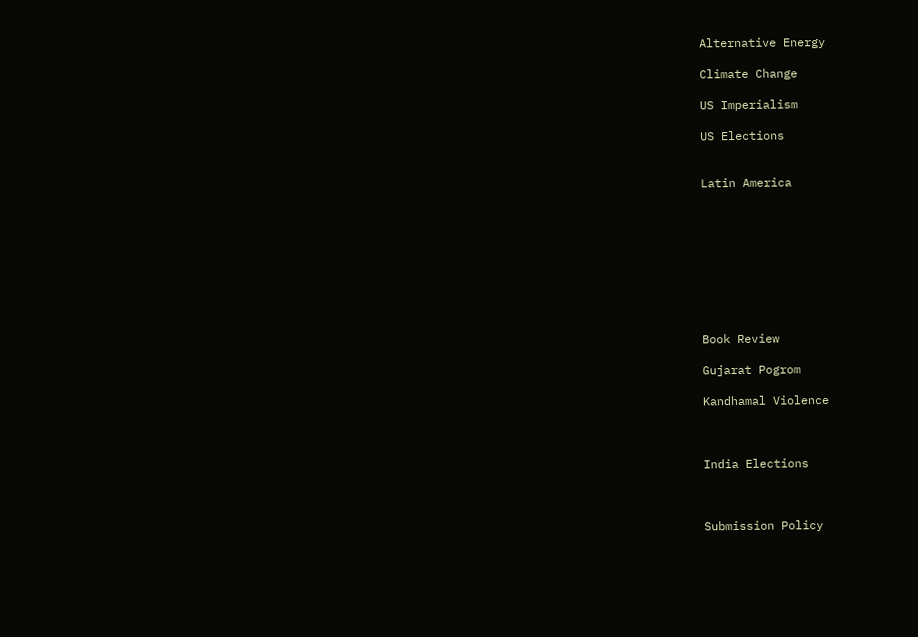Alternative Energy

Climate Change

US Imperialism

US Elections


Latin America









Book Review

Gujarat Pogrom

Kandhamal Violence



India Elections



Submission Policy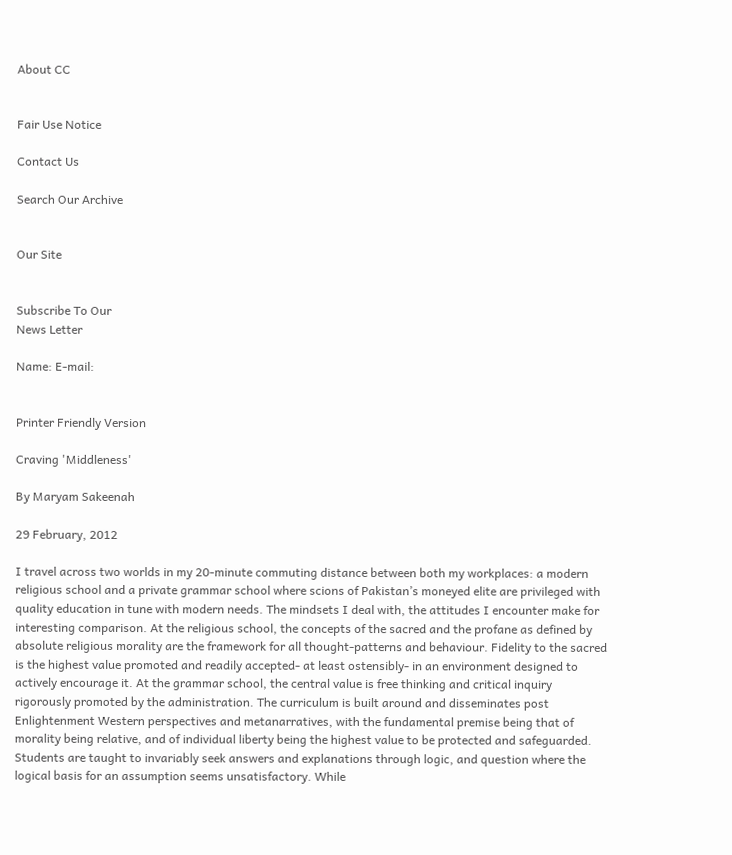About CC


Fair Use Notice

Contact Us

Search Our Archive


Our Site


Subscribe To Our
News Letter

Name: E-mail:


Printer Friendly Version

Craving 'Middleness'

By Maryam Sakeenah

29 February, 2012

I travel across two worlds in my 20-minute commuting distance between both my workplaces: a modern religious school and a private grammar school where scions of Pakistan’s moneyed elite are privileged with quality education in tune with modern needs. The mindsets I deal with, the attitudes I encounter make for interesting comparison. At the religious school, the concepts of the sacred and the profane as defined by absolute religious morality are the framework for all thought-patterns and behaviour. Fidelity to the sacred is the highest value promoted and readily accepted- at least ostensibly- in an environment designed to actively encourage it. At the grammar school, the central value is free thinking and critical inquiry rigorously promoted by the administration. The curriculum is built around and disseminates post Enlightenment Western perspectives and metanarratives, with the fundamental premise being that of morality being relative, and of individual liberty being the highest value to be protected and safeguarded. Students are taught to invariably seek answers and explanations through logic, and question where the logical basis for an assumption seems unsatisfactory. While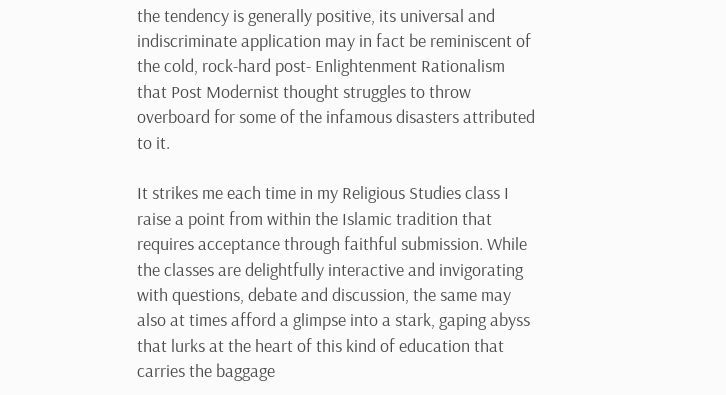the tendency is generally positive, its universal and indiscriminate application may in fact be reminiscent of the cold, rock-hard post- Enlightenment Rationalism that Post Modernist thought struggles to throw overboard for some of the infamous disasters attributed to it.

It strikes me each time in my Religious Studies class I raise a point from within the Islamic tradition that requires acceptance through faithful submission. While the classes are delightfully interactive and invigorating with questions, debate and discussion, the same may also at times afford a glimpse into a stark, gaping abyss that lurks at the heart of this kind of education that carries the baggage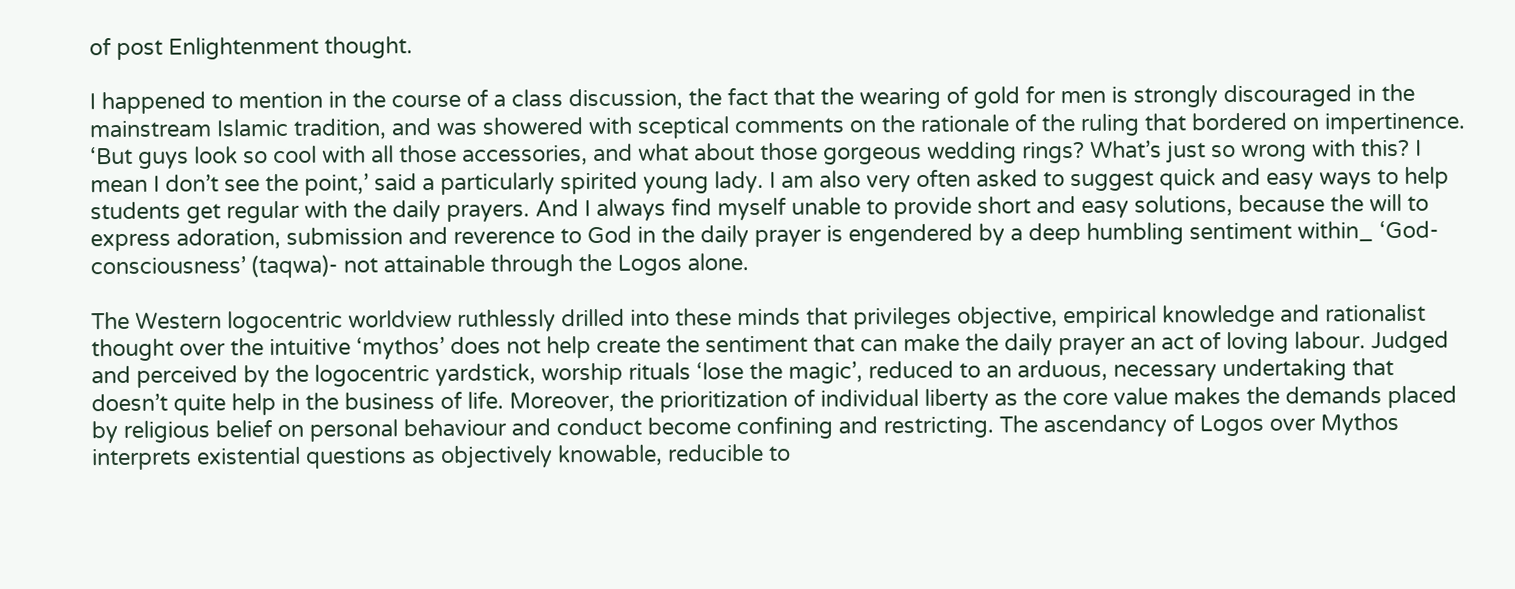of post Enlightenment thought.

I happened to mention in the course of a class discussion, the fact that the wearing of gold for men is strongly discouraged in the mainstream Islamic tradition, and was showered with sceptical comments on the rationale of the ruling that bordered on impertinence. ‘But guys look so cool with all those accessories, and what about those gorgeous wedding rings? What’s just so wrong with this? I mean I don’t see the point,’ said a particularly spirited young lady. I am also very often asked to suggest quick and easy ways to help students get regular with the daily prayers. And I always find myself unable to provide short and easy solutions, because the will to express adoration, submission and reverence to God in the daily prayer is engendered by a deep humbling sentiment within_ ‘God-consciousness’ (taqwa)- not attainable through the Logos alone.

The Western logocentric worldview ruthlessly drilled into these minds that privileges objective, empirical knowledge and rationalist thought over the intuitive ‘mythos’ does not help create the sentiment that can make the daily prayer an act of loving labour. Judged and perceived by the logocentric yardstick, worship rituals ‘lose the magic’, reduced to an arduous, necessary undertaking that doesn’t quite help in the business of life. Moreover, the prioritization of individual liberty as the core value makes the demands placed by religious belief on personal behaviour and conduct become confining and restricting. The ascendancy of Logos over Mythos interprets existential questions as objectively knowable, reducible to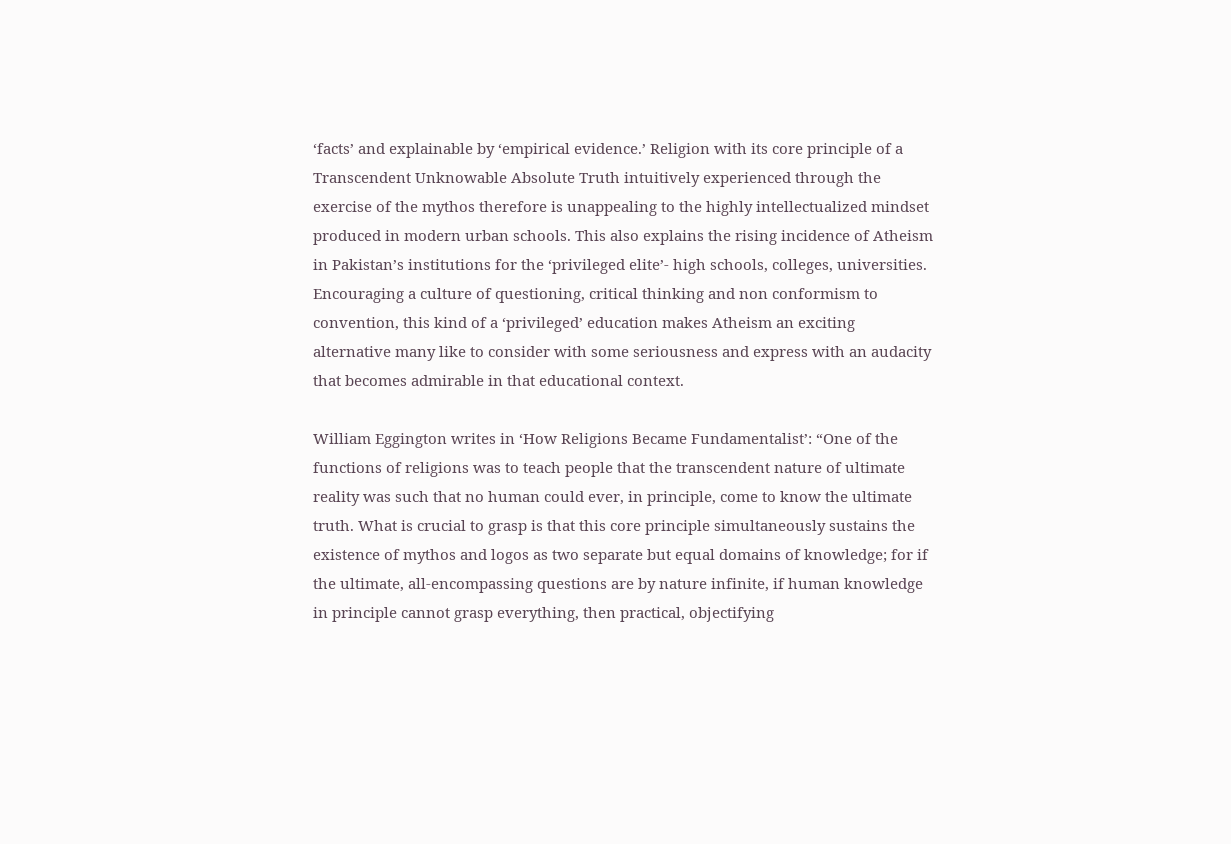‘facts’ and explainable by ‘empirical evidence.’ Religion with its core principle of a Transcendent Unknowable Absolute Truth intuitively experienced through the exercise of the mythos therefore is unappealing to the highly intellectualized mindset produced in modern urban schools. This also explains the rising incidence of Atheism in Pakistan’s institutions for the ‘privileged elite’- high schools, colleges, universities. Encouraging a culture of questioning, critical thinking and non conformism to convention, this kind of a ‘privileged’ education makes Atheism an exciting alternative many like to consider with some seriousness and express with an audacity that becomes admirable in that educational context.

William Eggington writes in ‘How Religions Became Fundamentalist’: “One of the functions of religions was to teach people that the transcendent nature of ultimate reality was such that no human could ever, in principle, come to know the ultimate truth. What is crucial to grasp is that this core principle simultaneously sustains the existence of mythos and logos as two separate but equal domains of knowledge; for if the ultimate, all-encompassing questions are by nature infinite, if human knowledge in principle cannot grasp everything, then practical, objectifying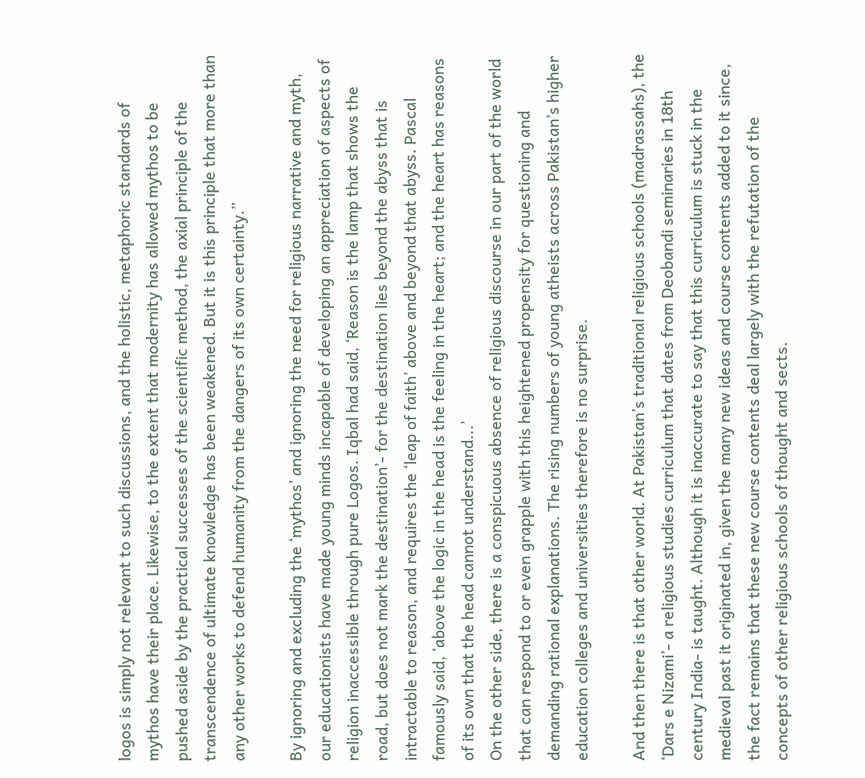logos is simply not relevant to such discussions, and the holistic, metaphoric standards of mythos have their place. Likewise, to the extent that modernity has allowed mythos to be pushed aside by the practical successes of the scientific method, the axial principle of the transcendence of ultimate knowledge has been weakened. But it is this principle that more than any other works to defend humanity from the dangers of its own certainty.”

By ignoring and excluding the ‘mythos’ and ignoring the need for religious narrative and myth, our educationists have made young minds incapable of developing an appreciation of aspects of religion inaccessible through pure Logos. Iqbal had said, ‘Reason is the lamp that shows the road, but does not mark the destination’- for the destination lies beyond the abyss that is intractable to reason, and requires the ‘leap of faith’ above and beyond that abyss. Pascal famously said, ‘above the logic in the head is the feeling in the heart; and the heart has reasons of its own that the head cannot understand...’
On the other side, there is a conspicuous absence of religious discourse in our part of the world that can respond to or even grapple with this heightened propensity for questioning and demanding rational explanations. The rising numbers of young atheists across Pakistan’s higher education colleges and universities therefore is no surprise.

And then there is that other world. At Pakistan’s traditional religious schools (madrassahs), the ‘Dars e Nizami’- a religious studies curriculum that dates from Deobandi seminaries in 18th century India- is taught. Although it is inaccurate to say that this curriculum is stuck in the medieval past it originated in, given the many new ideas and course contents added to it since, the fact remains that these new course contents deal largely with the refutation of the concepts of other religious schools of thought and sects.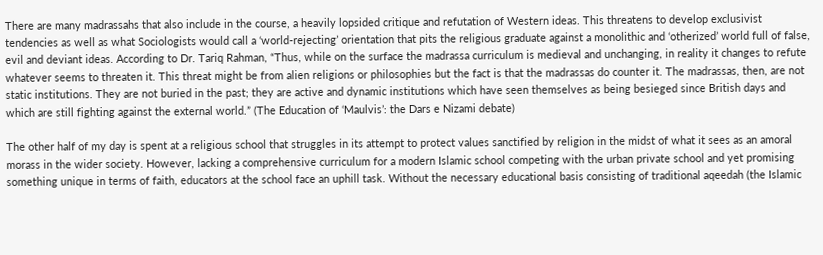There are many madrassahs that also include in the course, a heavily lopsided critique and refutation of Western ideas. This threatens to develop exclusivist tendencies as well as what Sociologists would call a ‘world-rejecting’ orientation that pits the religious graduate against a monolithic and ‘otherized’ world full of false, evil and deviant ideas. According to Dr. Tariq Rahman, “Thus, while on the surface the madrassa curriculum is medieval and unchanging, in reality it changes to refute whatever seems to threaten it. This threat might be from alien religions or philosophies but the fact is that the madrassas do counter it. The madrassas, then, are not static institutions. They are not buried in the past; they are active and dynamic institutions which have seen themselves as being besieged since British days and which are still fighting against the external world.” (The Education of ‘Maulvis’: the Dars e Nizami debate)

The other half of my day is spent at a religious school that struggles in its attempt to protect values sanctified by religion in the midst of what it sees as an amoral morass in the wider society. However, lacking a comprehensive curriculum for a modern Islamic school competing with the urban private school and yet promising something unique in terms of faith, educators at the school face an uphill task. Without the necessary educational basis consisting of traditional aqeedah (the Islamic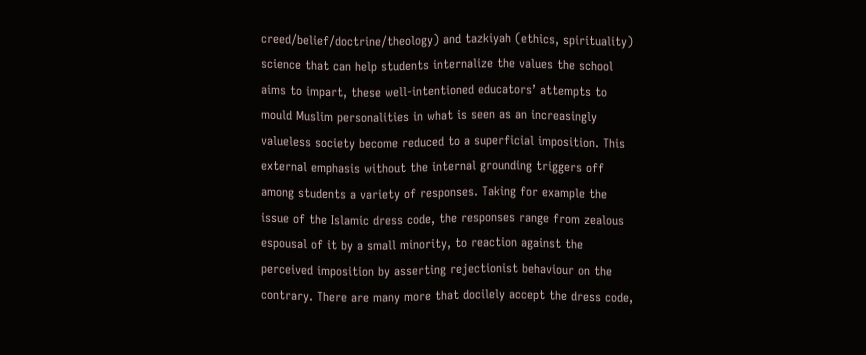creed/belief/doctrine/theology) and tazkiyah (ethics, spirituality) science that can help students internalize the values the school aims to impart, these well-intentioned educators’ attempts to mould Muslim personalities in what is seen as an increasingly valueless society become reduced to a superficial imposition. This external emphasis without the internal grounding triggers off among students a variety of responses. Taking for example the issue of the Islamic dress code, the responses range from zealous espousal of it by a small minority, to reaction against the perceived imposition by asserting rejectionist behaviour on the contrary. There are many more that docilely accept the dress code,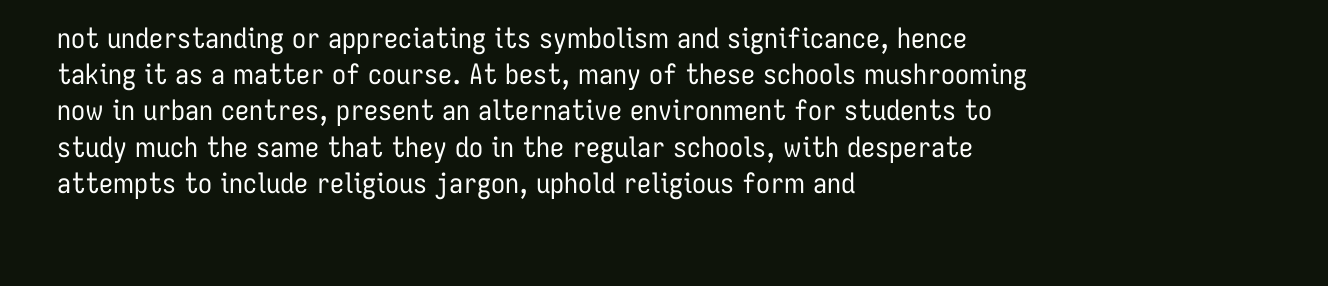not understanding or appreciating its symbolism and significance, hence taking it as a matter of course. At best, many of these schools mushrooming now in urban centres, present an alternative environment for students to study much the same that they do in the regular schools, with desperate attempts to include religious jargon, uphold religious form and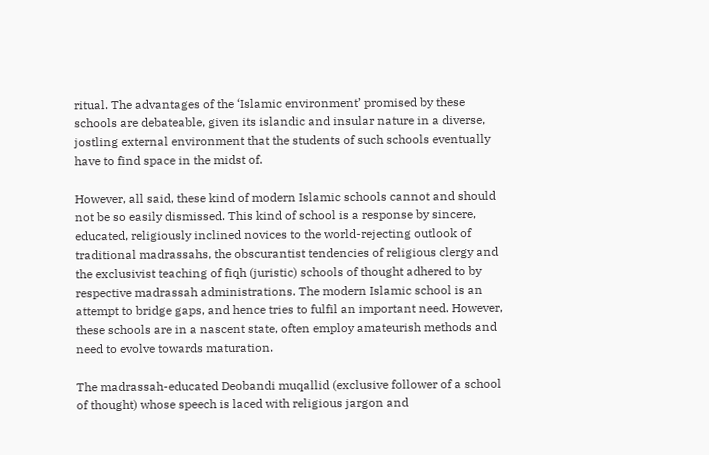ritual. The advantages of the ‘Islamic environment’ promised by these schools are debateable, given its islandic and insular nature in a diverse, jostling external environment that the students of such schools eventually have to find space in the midst of.

However, all said, these kind of modern Islamic schools cannot and should not be so easily dismissed. This kind of school is a response by sincere, educated, religiously inclined novices to the world-rejecting outlook of traditional madrassahs, the obscurantist tendencies of religious clergy and the exclusivist teaching of fiqh (juristic) schools of thought adhered to by respective madrassah administrations. The modern Islamic school is an attempt to bridge gaps, and hence tries to fulfil an important need. However, these schools are in a nascent state, often employ amateurish methods and need to evolve towards maturation.

The madrassah-educated Deobandi muqallid (exclusive follower of a school of thought) whose speech is laced with religious jargon and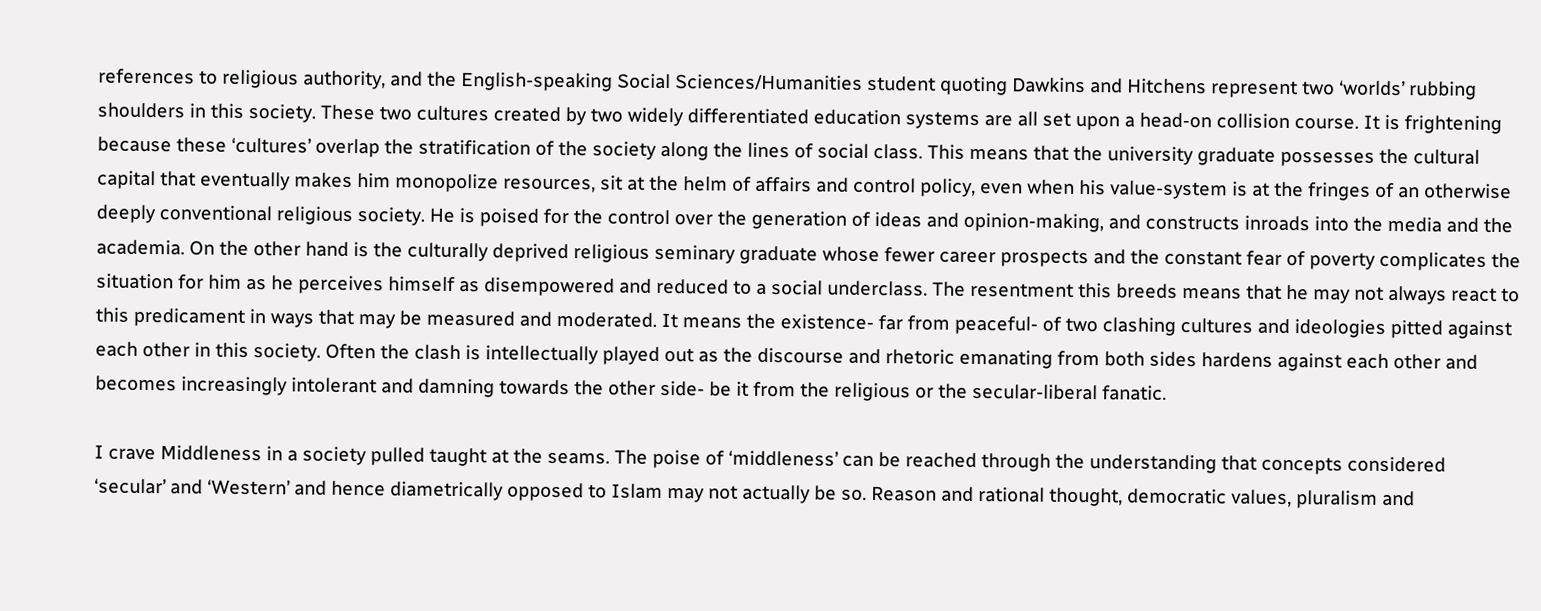references to religious authority, and the English-speaking Social Sciences/Humanities student quoting Dawkins and Hitchens represent two ‘worlds’ rubbing shoulders in this society. These two cultures created by two widely differentiated education systems are all set upon a head-on collision course. It is frightening because these ‘cultures’ overlap the stratification of the society along the lines of social class. This means that the university graduate possesses the cultural capital that eventually makes him monopolize resources, sit at the helm of affairs and control policy, even when his value-system is at the fringes of an otherwise deeply conventional religious society. He is poised for the control over the generation of ideas and opinion-making, and constructs inroads into the media and the academia. On the other hand is the culturally deprived religious seminary graduate whose fewer career prospects and the constant fear of poverty complicates the situation for him as he perceives himself as disempowered and reduced to a social underclass. The resentment this breeds means that he may not always react to this predicament in ways that may be measured and moderated. It means the existence- far from peaceful- of two clashing cultures and ideologies pitted against each other in this society. Often the clash is intellectually played out as the discourse and rhetoric emanating from both sides hardens against each other and becomes increasingly intolerant and damning towards the other side- be it from the religious or the secular-liberal fanatic.

I crave Middleness in a society pulled taught at the seams. The poise of ‘middleness’ can be reached through the understanding that concepts considered ‘secular’ and ‘Western’ and hence diametrically opposed to Islam may not actually be so. Reason and rational thought, democratic values, pluralism and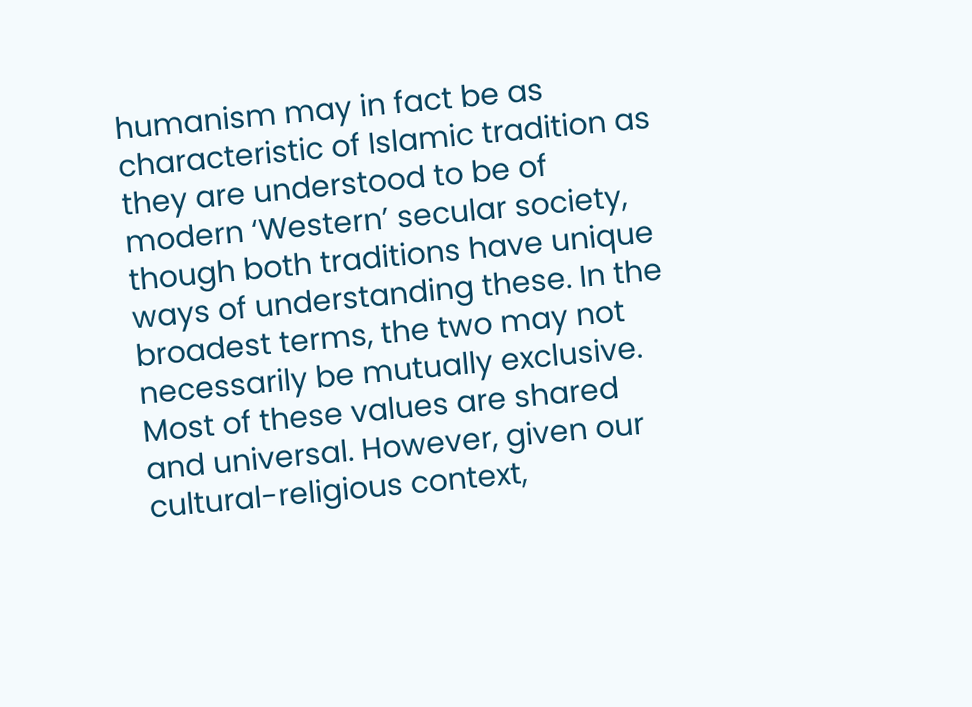humanism may in fact be as characteristic of Islamic tradition as they are understood to be of modern ‘Western’ secular society, though both traditions have unique ways of understanding these. In the broadest terms, the two may not necessarily be mutually exclusive. Most of these values are shared and universal. However, given our cultural-religious context,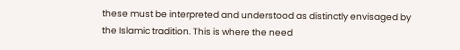these must be interpreted and understood as distinctly envisaged by the Islamic tradition. This is where the need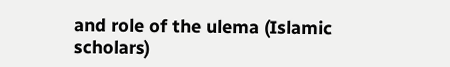and role of the ulema (Islamic scholars)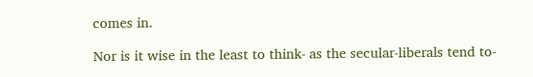comes in.

Nor is it wise in the least to think- as the secular-liberals tend to-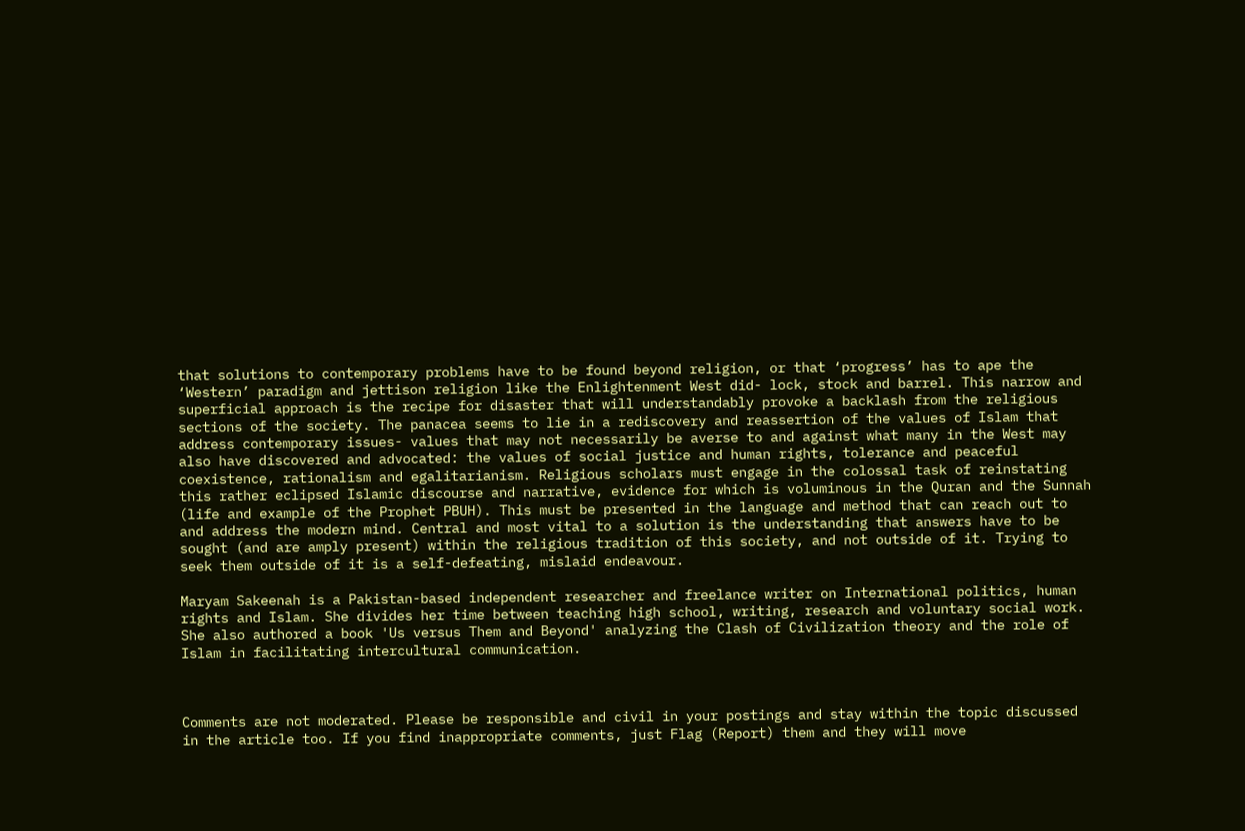that solutions to contemporary problems have to be found beyond religion, or that ‘progress’ has to ape the ‘Western’ paradigm and jettison religion like the Enlightenment West did- lock, stock and barrel. This narrow and superficial approach is the recipe for disaster that will understandably provoke a backlash from the religious sections of the society. The panacea seems to lie in a rediscovery and reassertion of the values of Islam that address contemporary issues- values that may not necessarily be averse to and against what many in the West may also have discovered and advocated: the values of social justice and human rights, tolerance and peaceful coexistence, rationalism and egalitarianism. Religious scholars must engage in the colossal task of reinstating this rather eclipsed Islamic discourse and narrative, evidence for which is voluminous in the Quran and the Sunnah (life and example of the Prophet PBUH). This must be presented in the language and method that can reach out to and address the modern mind. Central and most vital to a solution is the understanding that answers have to be sought (and are amply present) within the religious tradition of this society, and not outside of it. Trying to seek them outside of it is a self-defeating, mislaid endeavour.

Maryam Sakeenah is a Pakistan-based independent researcher and freelance writer on International politics, human rights and Islam. She divides her time between teaching high school, writing, research and voluntary social work. She also authored a book 'Us versus Them and Beyond' analyzing the Clash of Civilization theory and the role of Islam in facilitating intercultural communication.



Comments are not moderated. Please be responsible and civil in your postings and stay within the topic discussed in the article too. If you find inappropriate comments, just Flag (Report) them and they will move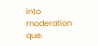into moderation que.